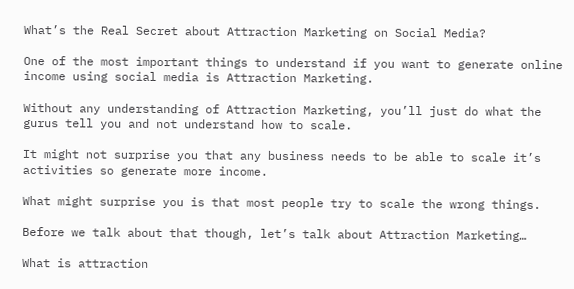What’s the Real Secret about Attraction Marketing on Social Media?

One of the most important things to understand if you want to generate online income using social media is Attraction Marketing.

Without any understanding of Attraction Marketing, you’ll just do what the gurus tell you and not understand how to scale.

It might not surprise you that any business needs to be able to scale it’s activities so generate more income.

What might surprise you is that most people try to scale the wrong things.

Before we talk about that though, let’s talk about Attraction Marketing…

What is attraction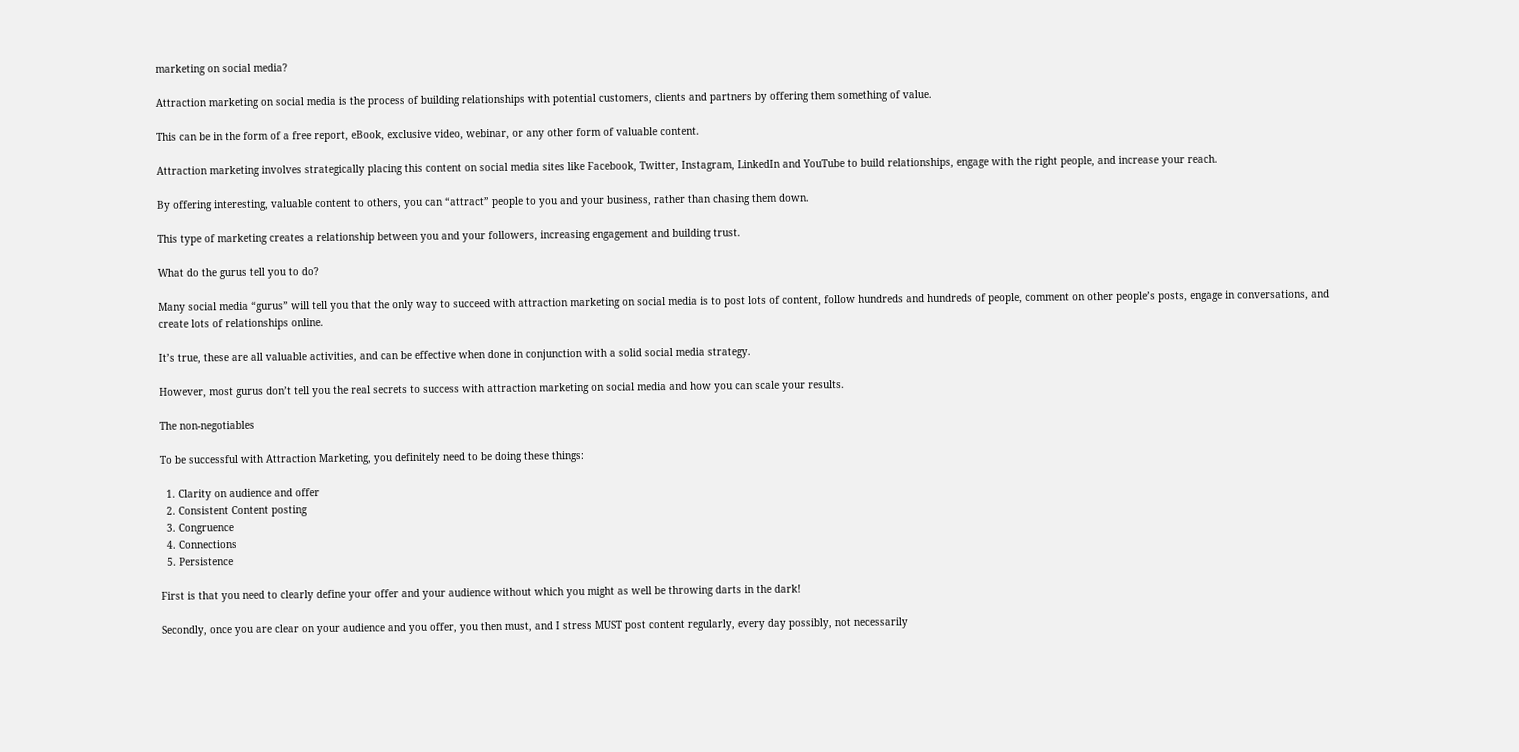marketing on social media?

Attraction marketing on social media is the process of building relationships with potential customers, clients and partners by offering them something of value.

This can be in the form of a free report, eBook, exclusive video, webinar, or any other form of valuable content.

Attraction marketing involves strategically placing this content on social media sites like Facebook, Twitter, Instagram, LinkedIn and YouTube to build relationships, engage with the right people, and increase your reach.

By offering interesting, valuable content to others, you can “attract” people to you and your business, rather than chasing them down.

This type of marketing creates a relationship between you and your followers, increasing engagement and building trust.

What do the gurus tell you to do?

Many social media “gurus” will tell you that the only way to succeed with attraction marketing on social media is to post lots of content, follow hundreds and hundreds of people, comment on other people’s posts, engage in conversations, and create lots of relationships online.

It’s true, these are all valuable activities, and can be effective when done in conjunction with a solid social media strategy.

However, most gurus don’t tell you the real secrets to success with attraction marketing on social media and how you can scale your results.

The non-negotiables

To be successful with Attraction Marketing, you definitely need to be doing these things:

  1. Clarity on audience and offer
  2. Consistent Content posting
  3. Congruence
  4. Connections
  5. Persistence

First is that you need to clearly define your offer and your audience without which you might as well be throwing darts in the dark!

Secondly, once you are clear on your audience and you offer, you then must, and I stress MUST post content regularly, every day possibly, not necessarily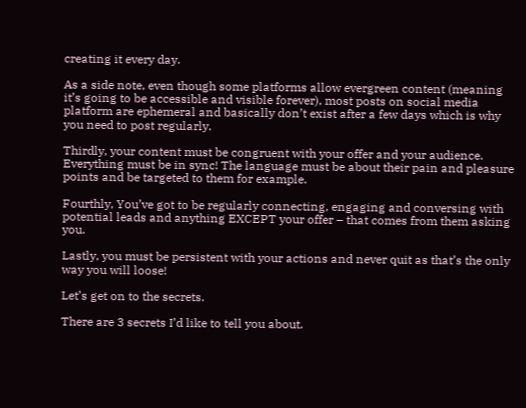creating it every day.

As a side note, even though some platforms allow evergreen content (meaning it’s going to be accessible and visible forever), most posts on social media platform are ephemeral and basically don’t exist after a few days which is why you need to post regularly.

Thirdly, your content must be congruent with your offer and your audience. Everything must be in sync! The language must be about their pain and pleasure points and be targeted to them for example.

Fourthly, You’ve got to be regularly connecting, engaging and conversing with potential leads and anything EXCEPT your offer – that comes from them asking you.

Lastly, you must be persistent with your actions and never quit as that’s the only way you will loose!

Let’s get on to the secrets.

There are 3 secrets I’d like to tell you about.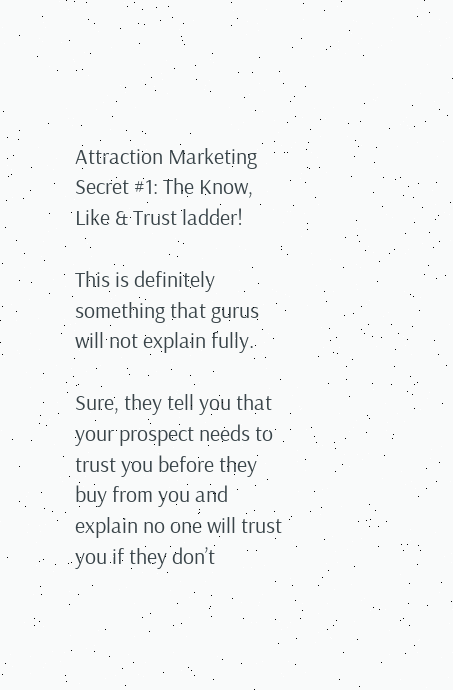Attraction Marketing Secret #1: The Know, Like & Trust ladder!

This is definitely something that gurus will not explain fully.

Sure, they tell you that your prospect needs to trust you before they buy from you and explain no one will trust you if they don’t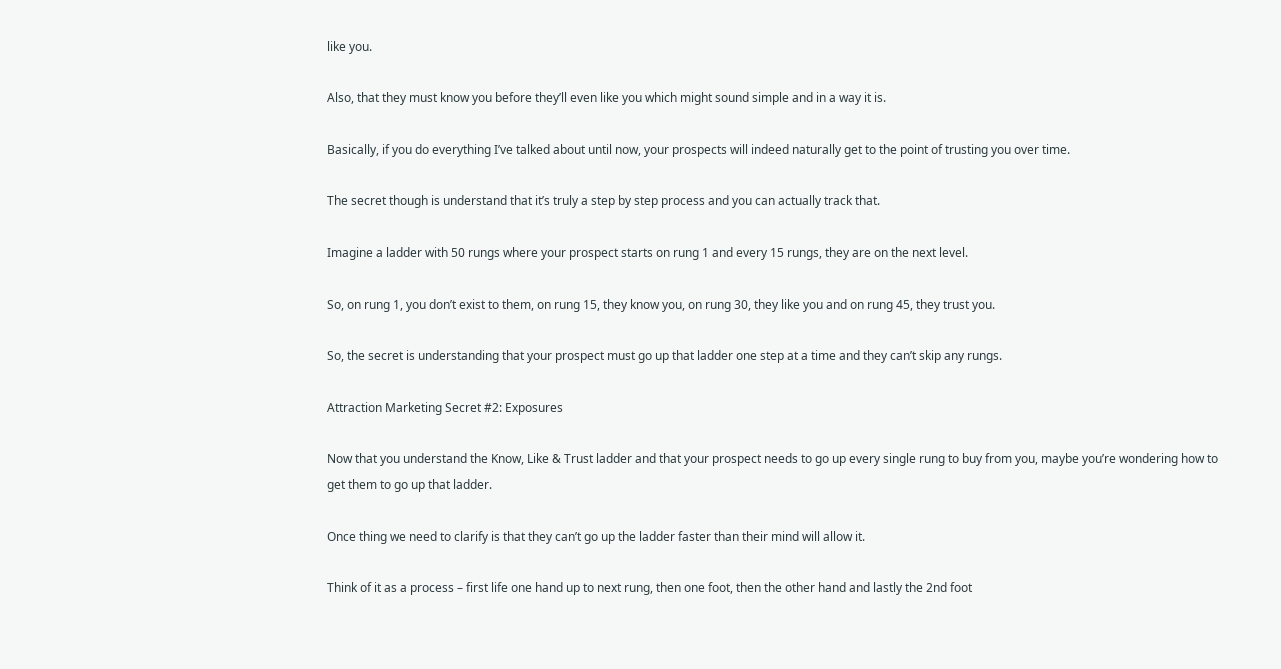like you.

Also, that they must know you before they’ll even like you which might sound simple and in a way it is.

Basically, if you do everything I’ve talked about until now, your prospects will indeed naturally get to the point of trusting you over time.

The secret though is understand that it’s truly a step by step process and you can actually track that.

Imagine a ladder with 50 rungs where your prospect starts on rung 1 and every 15 rungs, they are on the next level.

So, on rung 1, you don’t exist to them, on rung 15, they know you, on rung 30, they like you and on rung 45, they trust you.

So, the secret is understanding that your prospect must go up that ladder one step at a time and they can’t skip any rungs.

Attraction Marketing Secret #2: Exposures

Now that you understand the Know, Like & Trust ladder and that your prospect needs to go up every single rung to buy from you, maybe you’re wondering how to get them to go up that ladder.

Once thing we need to clarify is that they can’t go up the ladder faster than their mind will allow it.

Think of it as a process – first life one hand up to next rung, then one foot, then the other hand and lastly the 2nd foot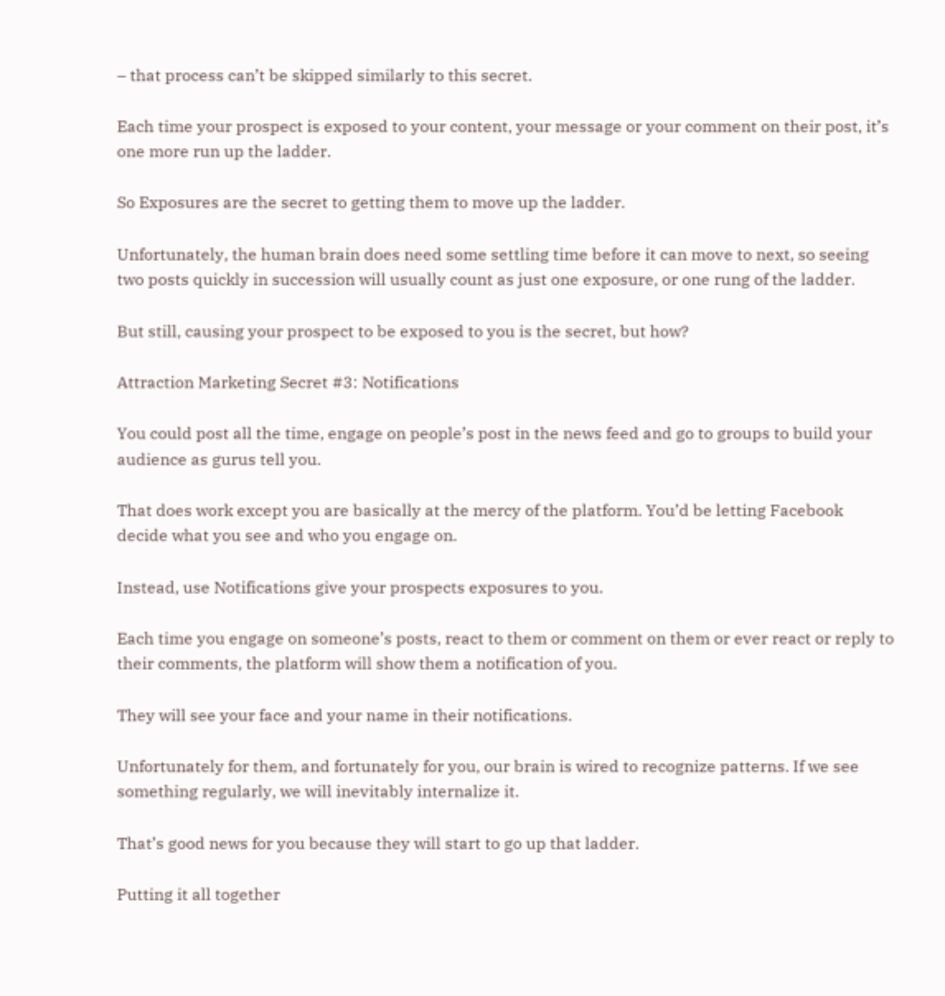– that process can’t be skipped similarly to this secret.

Each time your prospect is exposed to your content, your message or your comment on their post, it’s one more run up the ladder.

So Exposures are the secret to getting them to move up the ladder.

Unfortunately, the human brain does need some settling time before it can move to next, so seeing two posts quickly in succession will usually count as just one exposure, or one rung of the ladder.

But still, causing your prospect to be exposed to you is the secret, but how?

Attraction Marketing Secret #3: Notifications

You could post all the time, engage on people’s post in the news feed and go to groups to build your audience as gurus tell you.

That does work except you are basically at the mercy of the platform. You’d be letting Facebook decide what you see and who you engage on.

Instead, use Notifications give your prospects exposures to you.

Each time you engage on someone’s posts, react to them or comment on them or ever react or reply to their comments, the platform will show them a notification of you.

They will see your face and your name in their notifications.

Unfortunately for them, and fortunately for you, our brain is wired to recognize patterns. If we see something regularly, we will inevitably internalize it.

That’s good news for you because they will start to go up that ladder.

Putting it all together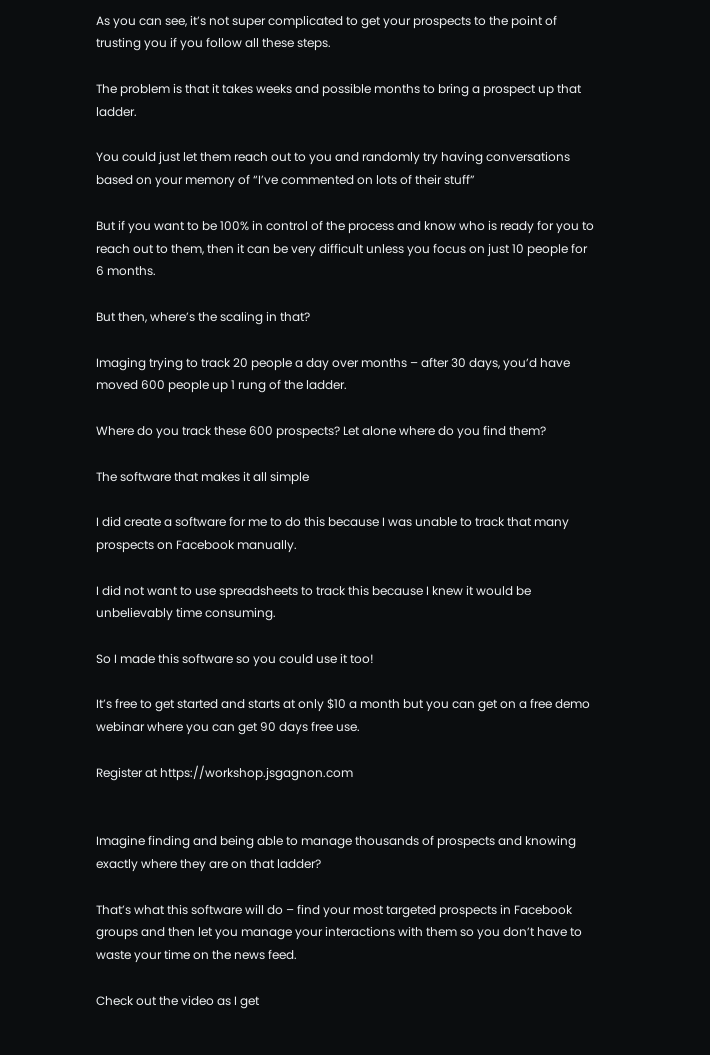As you can see, it’s not super complicated to get your prospects to the point of trusting you if you follow all these steps.

The problem is that it takes weeks and possible months to bring a prospect up that ladder.

You could just let them reach out to you and randomly try having conversations based on your memory of “I’ve commented on lots of their stuff”

But if you want to be 100% in control of the process and know who is ready for you to reach out to them, then it can be very difficult unless you focus on just 10 people for 6 months.

But then, where’s the scaling in that?

Imaging trying to track 20 people a day over months – after 30 days, you’d have moved 600 people up 1 rung of the ladder.

Where do you track these 600 prospects? Let alone where do you find them?

The software that makes it all simple

I did create a software for me to do this because I was unable to track that many prospects on Facebook manually.

I did not want to use spreadsheets to track this because I knew it would be unbelievably time consuming.

So I made this software so you could use it too!

It’s free to get started and starts at only $10 a month but you can get on a free demo webinar where you can get 90 days free use.

Register at https://workshop.jsgagnon.com


Imagine finding and being able to manage thousands of prospects and knowing exactly where they are on that ladder?

That’s what this software will do – find your most targeted prospects in Facebook groups and then let you manage your interactions with them so you don’t have to waste your time on the news feed.

Check out the video as I get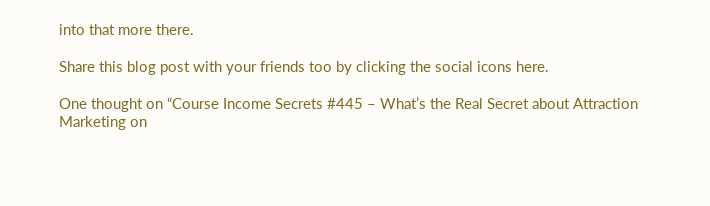into that more there.

Share this blog post with your friends too by clicking the social icons here.

One thought on “Course Income Secrets #445 – What’s the Real Secret about Attraction Marketing on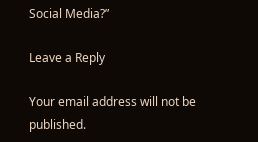Social Media?”

Leave a Reply

Your email address will not be published.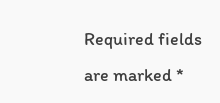Required fields are marked *